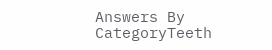Answers By CategoryTeeth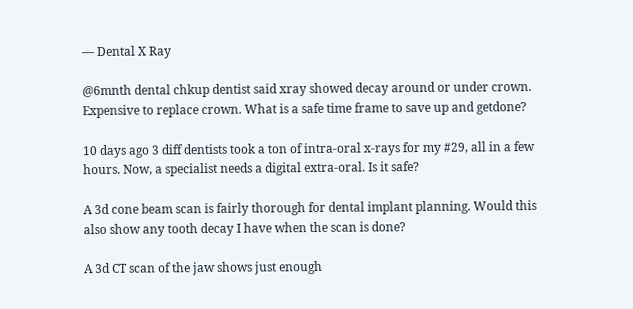— Dental X Ray

@6mnth dental chkup dentist said xray showed decay around or under crown. Expensive to replace crown. What is a safe time frame to save up and getdone?

10 days ago 3 diff dentists took a ton of intra-oral x-rays for my #29, all in a few hours. Now, a specialist needs a digital extra-oral. Is it safe?

A 3d cone beam scan is fairly thorough for dental implant planning. Would this also show any tooth decay I have when the scan is done?

A 3d CT scan of the jaw shows just enough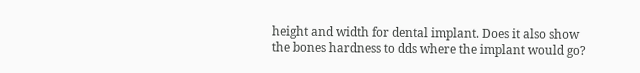height and width for dental implant. Does it also show the bones hardness to dds where the implant would go?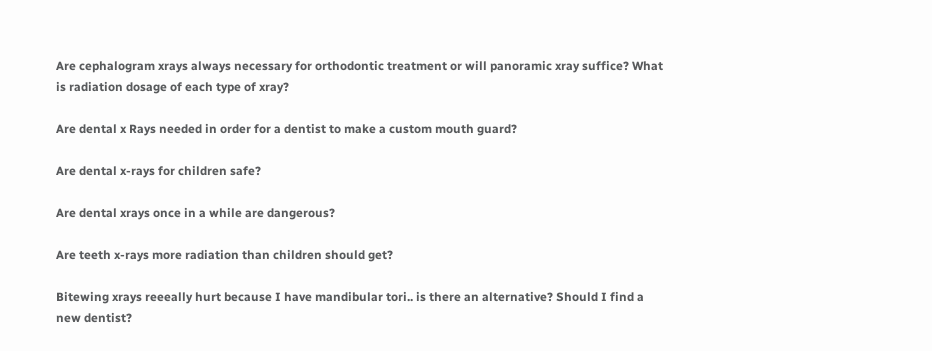Are cephalogram xrays always necessary for orthodontic treatment or will panoramic xray suffice? What is radiation dosage of each type of xray?

Are dental x Rays needed in order for a dentist to make a custom mouth guard?

Are dental x-rays for children safe?

Are dental xrays once in a while are dangerous?

Are teeth x-rays more radiation than children should get?

Bitewing xrays reeeally hurt because I have mandibular tori.. is there an alternative? Should I find a new dentist?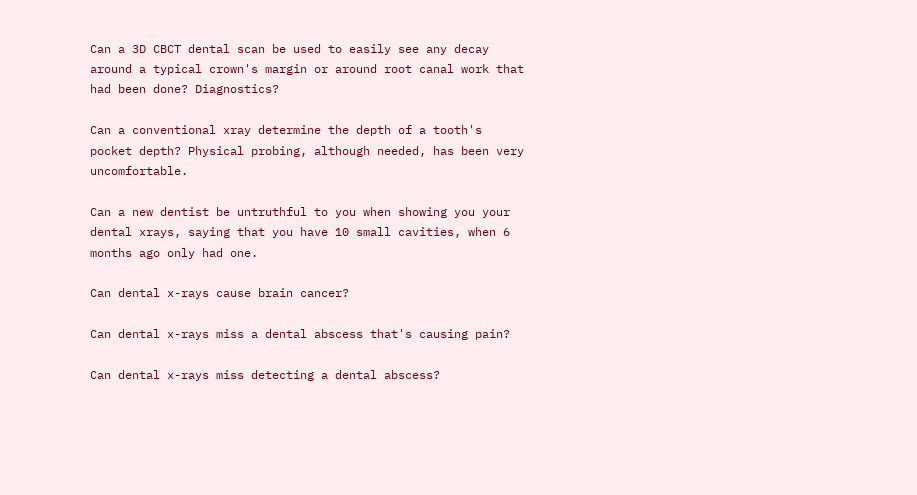Can a 3D CBCT dental scan be used to easily see any decay around a typical crown's margin or around root canal work that had been done? Diagnostics?

Can a conventional xray determine the depth of a tooth's pocket depth? Physical probing, although needed, has been very uncomfortable.

Can a new dentist be untruthful to you when showing you your dental xrays, saying that you have 10 small cavities, when 6 months ago only had one.

Can dental x-rays cause brain cancer?

Can dental x-rays miss a dental abscess that's causing pain?

Can dental x-rays miss detecting a dental abscess?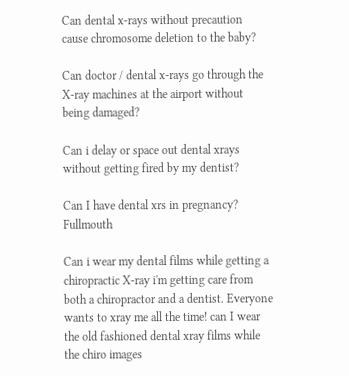Can dental x-rays without precaution cause chromosome deletion to the baby?

Can doctor / dental x-rays go through the X-ray machines at the airport without being damaged?

Can i delay or space out dental xrays without getting fired by my dentist?

Can I have dental xrs in pregnancy? Fullmouth

Can i wear my dental films while getting a chiropractic X-ray i'm getting care from both a chiropractor and a dentist. Everyone wants to xray me all the time! can I wear the old fashioned dental xray films while the chiro images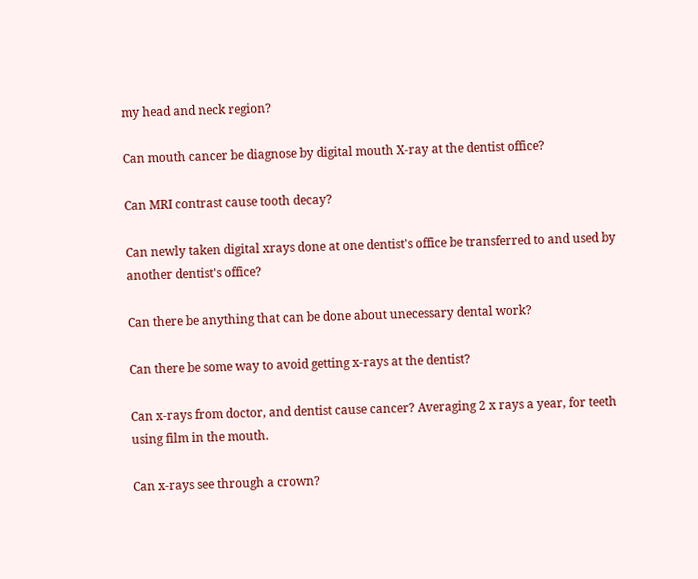my head and neck region?

Can mouth cancer be diagnose by digital mouth X-ray at the dentist office?

Can MRI contrast cause tooth decay?

Can newly taken digital xrays done at one dentist's office be transferred to and used by another dentist's office?

Can there be anything that can be done about unecessary dental work?

Can there be some way to avoid getting x-rays at the dentist?

Can x-rays from doctor, and dentist cause cancer? Averaging 2 x rays a year, for teeth using film in the mouth.

Can x-rays see through a crown?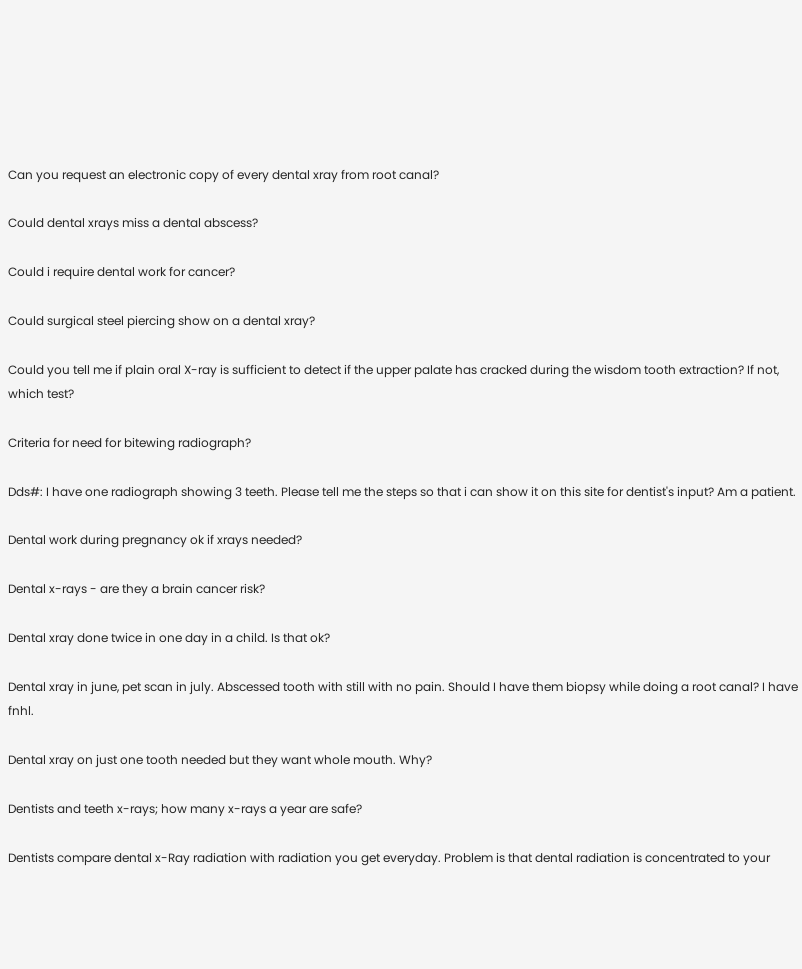Can you request an electronic copy of every dental xray from root canal?

Could dental xrays miss a dental abscess?

Could i require dental work for cancer?

Could surgical steel piercing show on a dental xray?

Could you tell me if plain oral X-ray is sufficient to detect if the upper palate has cracked during the wisdom tooth extraction? If not, which test?

Criteria for need for bitewing radiograph?

Dds#: I have one radiograph showing 3 teeth. Please tell me the steps so that i can show it on this site for dentist's input? Am a patient.

Dental work during pregnancy ok if xrays needed?

Dental x-rays - are they a brain cancer risk?

Dental xray done twice in one day in a child. Is that ok?

Dental xray in june, pet scan in july. Abscessed tooth with still with no pain. Should I have them biopsy while doing a root canal? I have fnhl.

Dental xray on just one tooth needed but they want whole mouth. Why?

Dentists and teeth x-rays; how many x-rays a year are safe?

Dentists compare dental x-Ray radiation with radiation you get everyday. Problem is that dental radiation is concentrated to your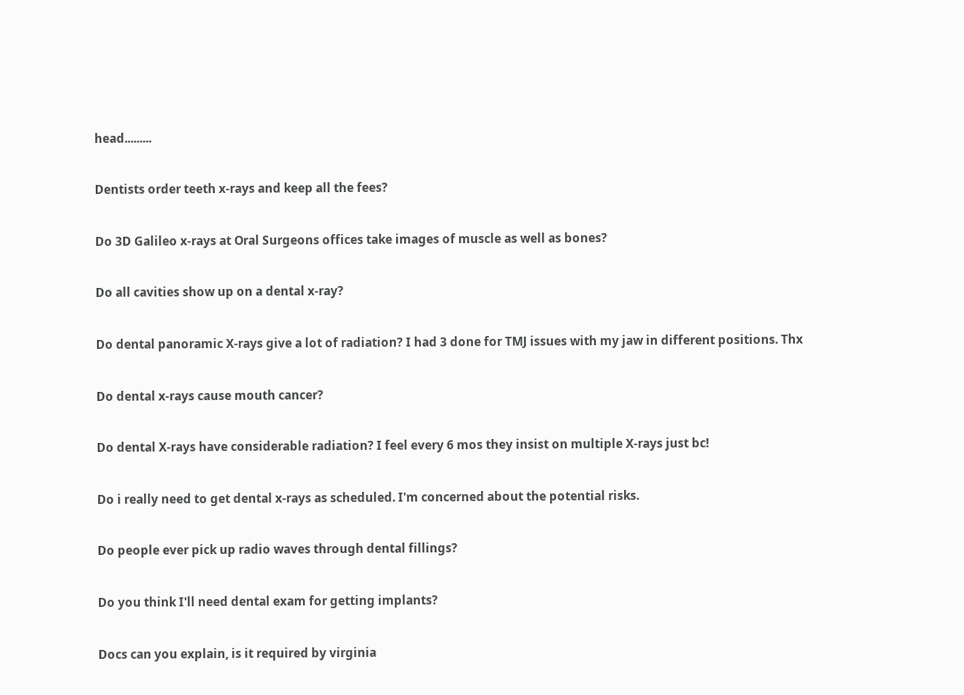head.........

Dentists order teeth x-rays and keep all the fees?

Do 3D Galileo x-rays at Oral Surgeons offices take images of muscle as well as bones?

Do all cavities show up on a dental x-ray?

Do dental panoramic X-rays give a lot of radiation? I had 3 done for TMJ issues with my jaw in different positions. Thx

Do dental x-rays cause mouth cancer?

Do dental X-rays have considerable radiation? I feel every 6 mos they insist on multiple X-rays just bc!

Do i really need to get dental x-rays as scheduled. I'm concerned about the potential risks.

Do people ever pick up radio waves through dental fillings?

Do you think I'll need dental exam for getting implants?

Docs can you explain, is it required by virginia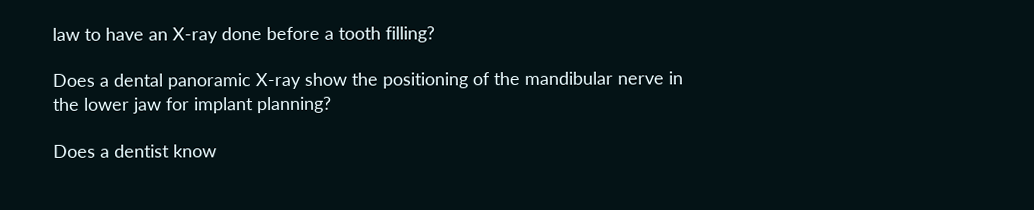law to have an X-ray done before a tooth filling?

Does a dental panoramic X-ray show the positioning of the mandibular nerve in the lower jaw for implant planning?

Does a dentist know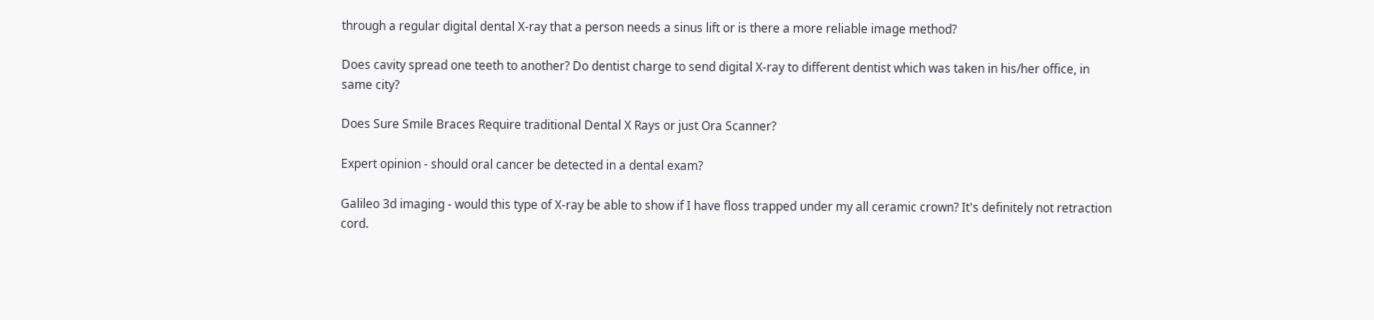through a regular digital dental X-ray that a person needs a sinus lift or is there a more reliable image method?

Does cavity spread one teeth to another? Do dentist charge to send digital X-ray to different dentist which was taken in his/her office, in same city?

Does Sure Smile Braces Require traditional Dental X Rays or just Ora Scanner?

Expert opinion - should oral cancer be detected in a dental exam?

Galileo 3d imaging - would this type of X-ray be able to show if I have floss trapped under my all ceramic crown? It's definitely not retraction cord.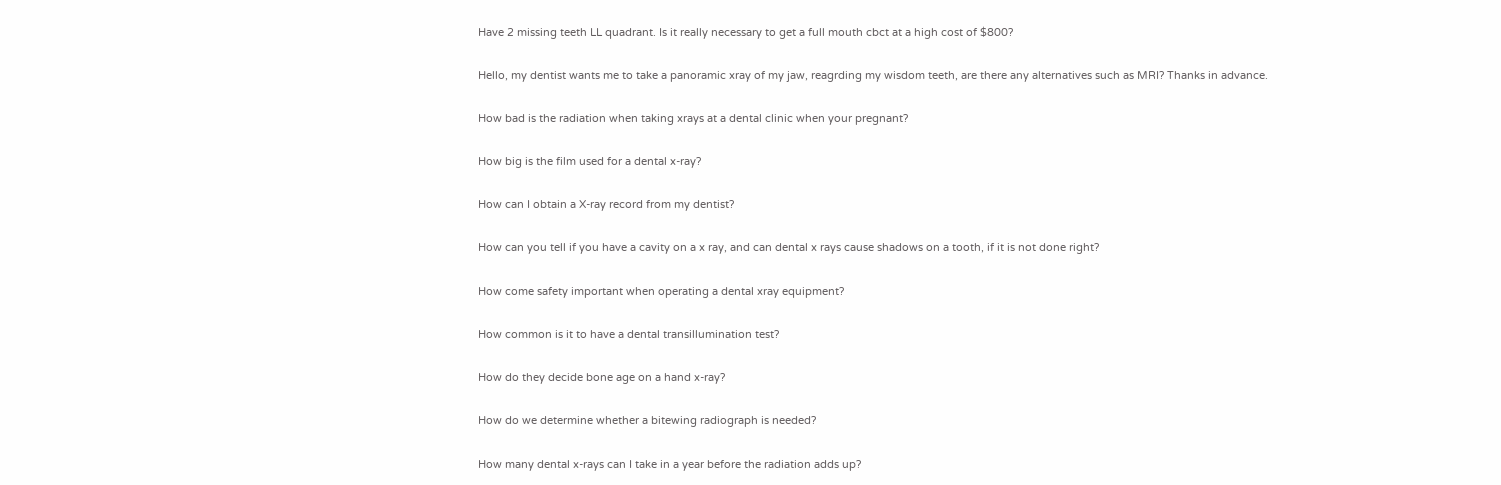Have 2 missing teeth LL quadrant. Is it really necessary to get a full mouth cbct at a high cost of $800?

Hello, my dentist wants me to take a panoramic xray of my jaw, reagrding my wisdom teeth, are there any alternatives such as MRI? Thanks in advance.

How bad is the radiation when taking xrays at a dental clinic when your pregnant?

How big is the film used for a dental x-ray?

How can I obtain a X-ray record from my dentist?

How can you tell if you have a cavity on a x ray, and can dental x rays cause shadows on a tooth, if it is not done right?

How come safety important when operating a dental xray equipment?

How common is it to have a dental transillumination test?

How do they decide bone age on a hand x-ray?

How do we determine whether a bitewing radiograph is needed?

How many dental x-rays can I take in a year before the radiation adds up?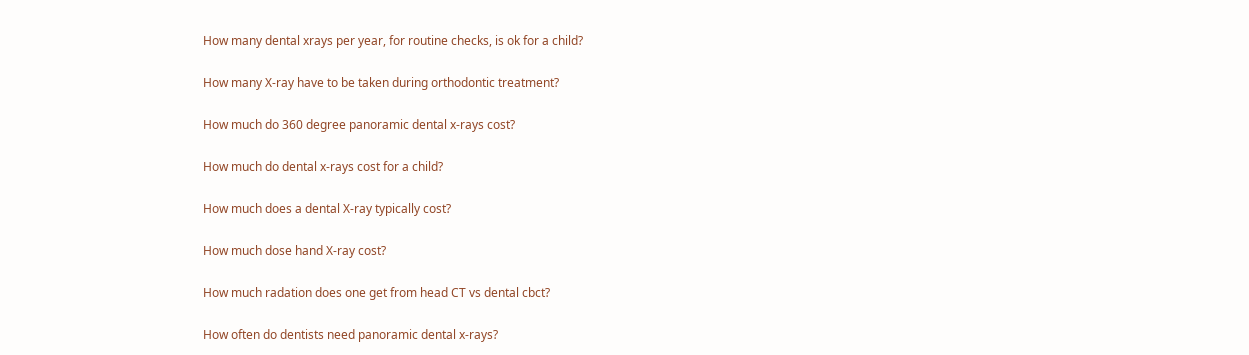How many dental xrays per year, for routine checks, is ok for a child?

How many X-ray have to be taken during orthodontic treatment?

How much do 360 degree panoramic dental x-rays cost?

How much do dental x-rays cost for a child?

How much does a dental X-ray typically cost?

How much dose hand X-ray cost?

How much radation does one get from head CT vs dental cbct?

How often do dentists need panoramic dental x-rays?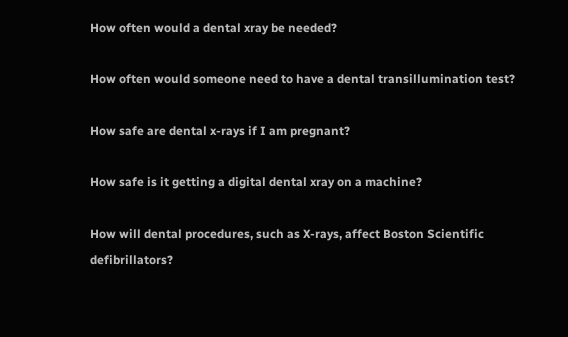How often would a dental xray be needed?

How often would someone need to have a dental transillumination test?

How safe are dental x-rays if I am pregnant?

How safe is it getting a digital dental xray on a machine?

How will dental procedures, such as X-rays, affect Boston Scientific defibrillators?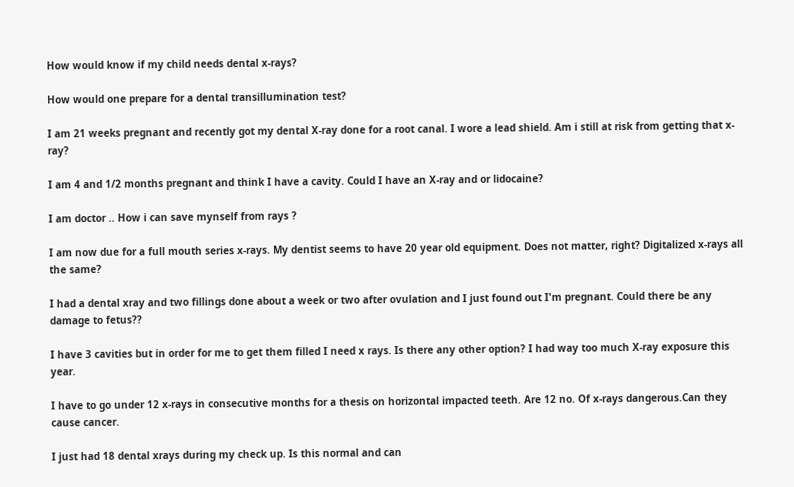How would know if my child needs dental x-rays?

How would one prepare for a dental transillumination test?

I am 21 weeks pregnant and recently got my dental X-ray done for a root canal. I wore a lead shield. Am i still at risk from getting that x-ray?

I am 4 and 1/2 months pregnant and think I have a cavity. Could I have an X-ray and or lidocaine?

I am doctor .. How i can save mynself from rays ?

I am now due for a full mouth series x-rays. My dentist seems to have 20 year old equipment. Does not matter, right? Digitalized x-rays all the same?

I had a dental xray and two fillings done about a week or two after ovulation and I just found out I'm pregnant. Could there be any damage to fetus??

I have 3 cavities but in order for me to get them filled I need x rays. Is there any other option? I had way too much X-ray exposure this year.

I have to go under 12 x-rays in consecutive months for a thesis on horizontal impacted teeth. Are 12 no. Of x-rays dangerous.Can they cause cancer.

I just had 18 dental xrays during my check up. Is this normal and can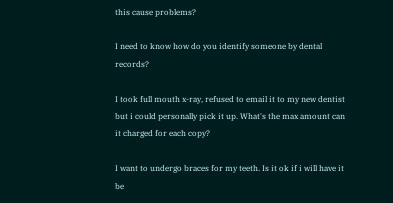this cause problems?

I need to know how do you identify someone by dental records?

I took full mouth x-ray, refused to email it to my new dentist but i could personally pick it up. What's the max amount can it charged for each copy?

I want to undergo braces for my teeth. Is it ok if i will have it be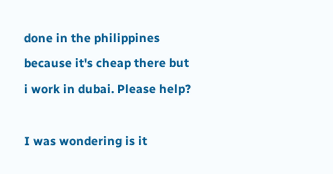done in the philippines because it's cheap there but i work in dubai. Please help?

I was wondering is it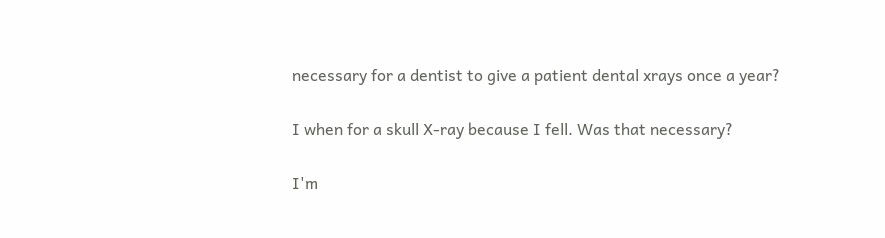necessary for a dentist to give a patient dental xrays once a year?

I when for a skull X-ray because I fell. Was that necessary?

I'm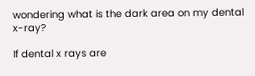wondering what is the dark area on my dental x-ray?

If dental x rays are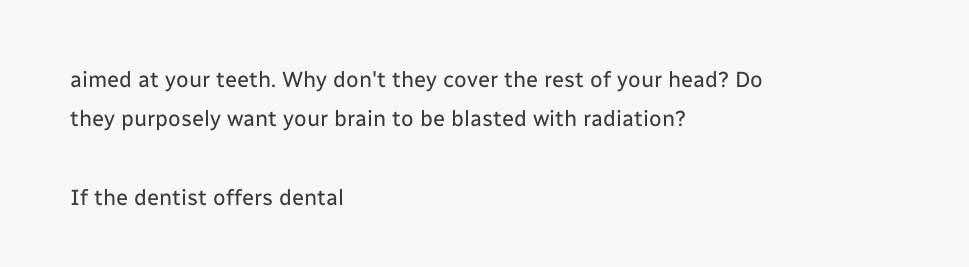aimed at your teeth. Why don't they cover the rest of your head? Do they purposely want your brain to be blasted with radiation?

If the dentist offers dental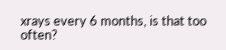xrays every 6 months, is that too often?